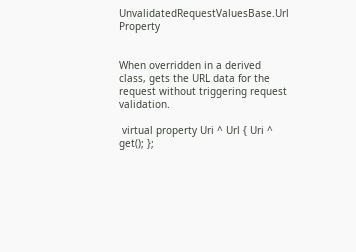UnvalidatedRequestValuesBase.Url Property


When overridden in a derived class, gets the URL data for the request without triggering request validation.

 virtual property Uri ^ Url { Uri ^ get(); };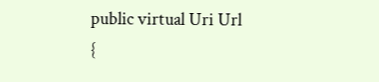public virtual Uri Url {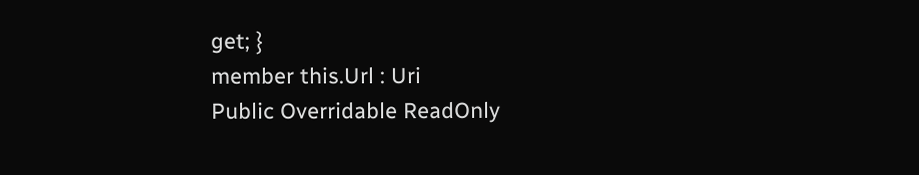get; }
member this.Url : Uri
Public Overridable ReadOnly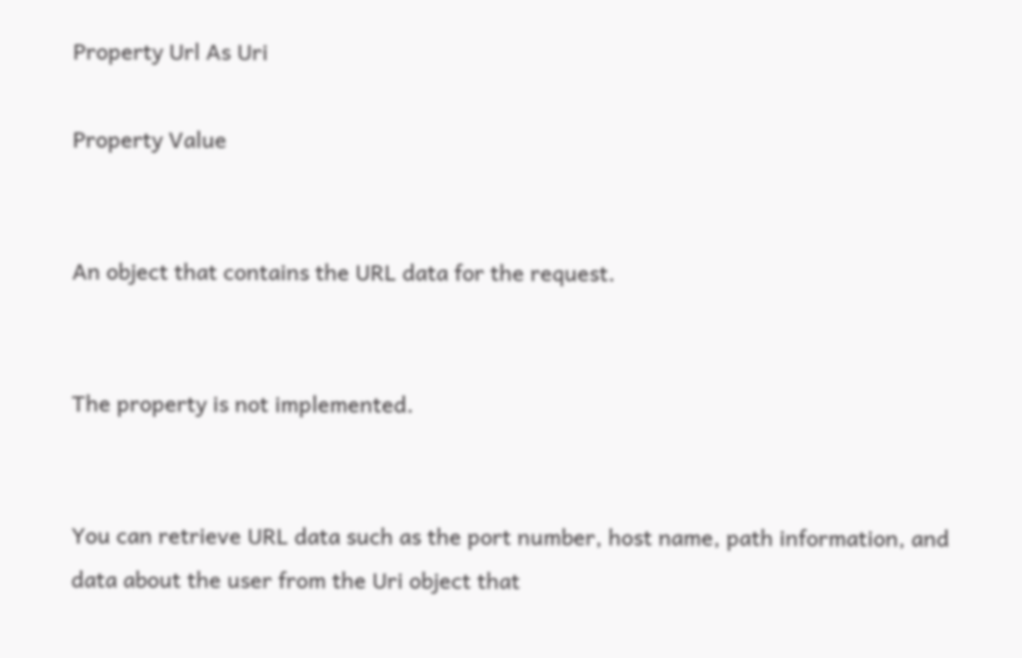Property Url As Uri

Property Value


An object that contains the URL data for the request.


The property is not implemented.


You can retrieve URL data such as the port number, host name, path information, and data about the user from the Uri object that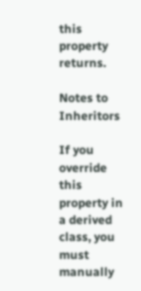this property returns.

Notes to Inheritors

If you override this property in a derived class, you must manually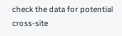check the data for potential cross-site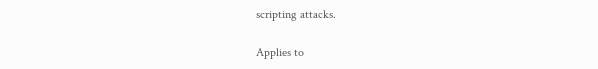scripting attacks.

Applies to